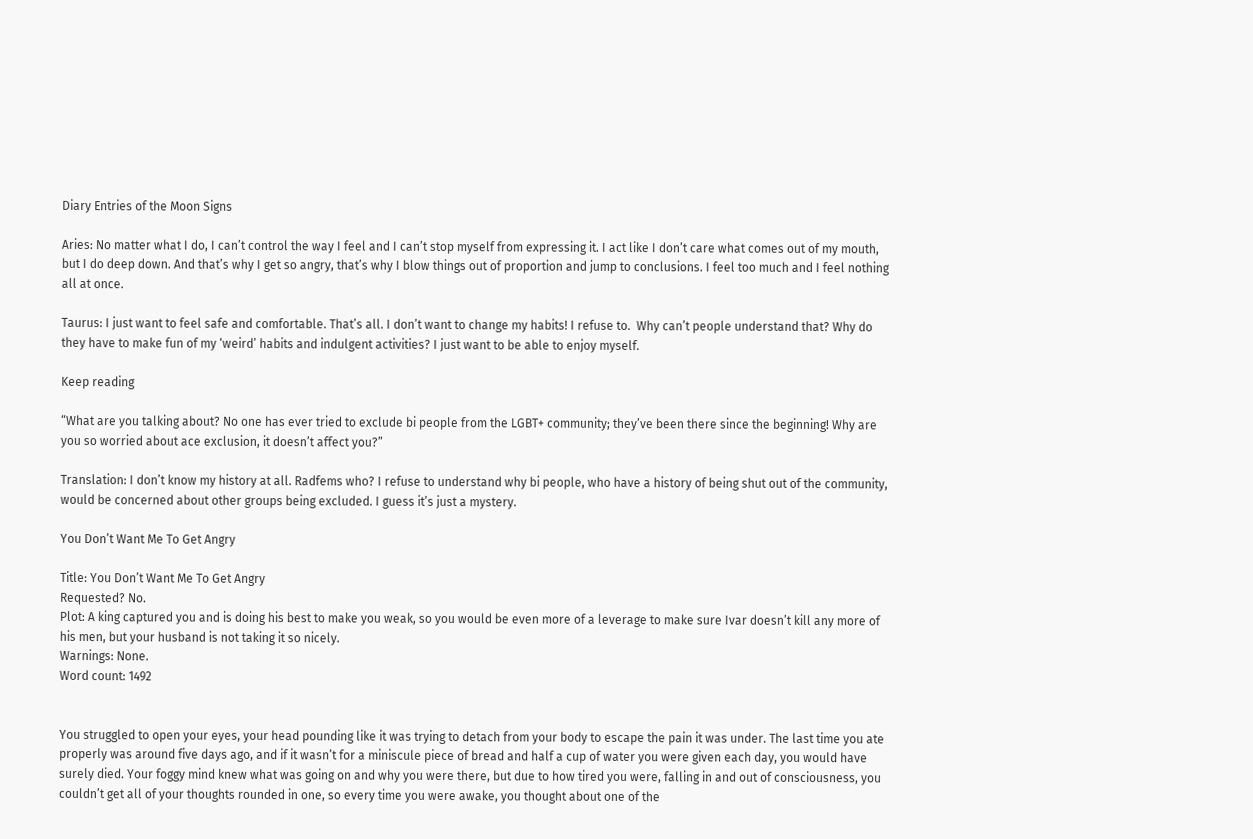Diary Entries of the Moon Signs

Aries: No matter what I do, I can’t control the way I feel and I can’t stop myself from expressing it. I act like I don’t care what comes out of my mouth, but I do deep down. And that’s why I get so angry, that’s why I blow things out of proportion and jump to conclusions. I feel too much and I feel nothing all at once.

Taurus: I just want to feel safe and comfortable. That’s all. I don’t want to change my habits! I refuse to.  Why can’t people understand that? Why do they have to make fun of my ‘weird’ habits and indulgent activities? I just want to be able to enjoy myself.

Keep reading

“What are you talking about? No one has ever tried to exclude bi people from the LGBT+ community; they’ve been there since the beginning! Why are you so worried about ace exclusion, it doesn’t affect you?”

Translation: I don’t know my history at all. Radfems who? I refuse to understand why bi people, who have a history of being shut out of the community, would be concerned about other groups being excluded. I guess it’s just a mystery.

You Don’t Want Me To Get Angry

Title: You Don’t Want Me To Get Angry
Requested? No.
Plot: A king captured you and is doing his best to make you weak, so you would be even more of a leverage to make sure Ivar doesn’t kill any more of his men, but your husband is not taking it so nicely.
Warnings: None.
Word count: 1492


You struggled to open your eyes, your head pounding like it was trying to detach from your body to escape the pain it was under. The last time you ate properly was around five days ago, and if it wasn’t for a miniscule piece of bread and half a cup of water you were given each day, you would have surely died. Your foggy mind knew what was going on and why you were there, but due to how tired you were, falling in and out of consciousness, you couldn’t get all of your thoughts rounded in one, so every time you were awake, you thought about one of the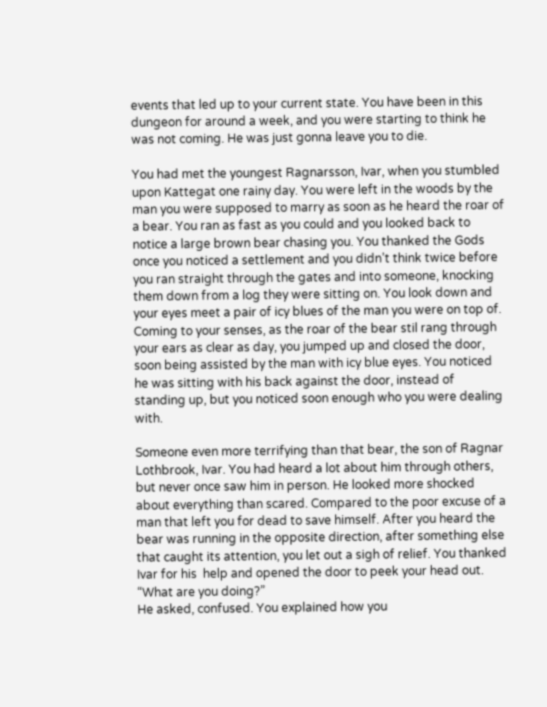events that led up to your current state. You have been in this dungeon for around a week, and you were starting to think he was not coming. He was just gonna leave you to die.

You had met the youngest Ragnarsson, Ivar, when you stumbled upon Kattegat one rainy day. You were left in the woods by the man you were supposed to marry as soon as he heard the roar of a bear. You ran as fast as you could and you looked back to notice a large brown bear chasing you. You thanked the Gods once you noticed a settlement and you didn’t think twice before you ran straight through the gates and into someone, knocking them down from a log they were sitting on. You look down and your eyes meet a pair of icy blues of the man you were on top of. Coming to your senses, as the roar of the bear stil rang through your ears as clear as day, you jumped up and closed the door, soon being assisted by the man with icy blue eyes. You noticed he was sitting with his back against the door, instead of standing up, but you noticed soon enough who you were dealing with.

Someone even more terrifying than that bear, the son of Ragnar Lothbrook, Ivar. You had heard a lot about him through others, but never once saw him in person. He looked more shocked about everything than scared. Compared to the poor excuse of a man that left you for dead to save himself. After you heard the bear was running in the opposite direction, after something else that caught its attention, you let out a sigh of relief. You thanked Ivar for his  help and opened the door to peek your head out.
“What are you doing?”
He asked, confused. You explained how you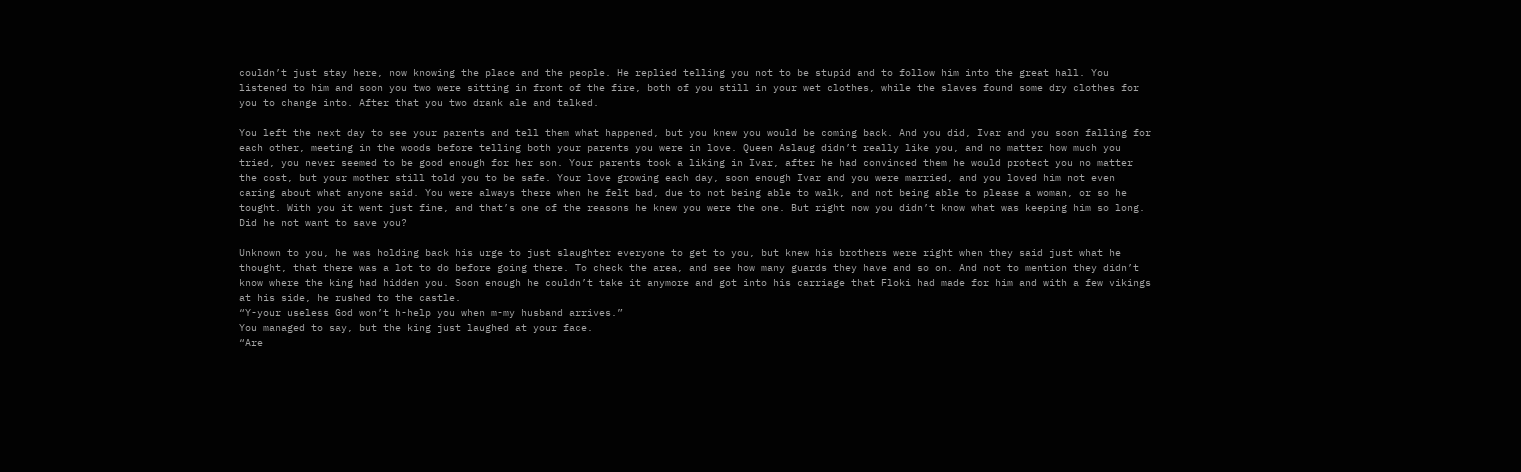couldn’t just stay here, now knowing the place and the people. He replied telling you not to be stupid and to follow him into the great hall. You listened to him and soon you two were sitting in front of the fire, both of you still in your wet clothes, while the slaves found some dry clothes for you to change into. After that you two drank ale and talked.

You left the next day to see your parents and tell them what happened, but you knew you would be coming back. And you did, Ivar and you soon falling for each other, meeting in the woods before telling both your parents you were in love. Queen Aslaug didn’t really like you, and no matter how much you tried, you never seemed to be good enough for her son. Your parents took a liking in Ivar, after he had convinced them he would protect you no matter the cost, but your mother still told you to be safe. Your love growing each day, soon enough Ivar and you were married, and you loved him not even caring about what anyone said. You were always there when he felt bad, due to not being able to walk, and not being able to please a woman, or so he tought. With you it went just fine, and that’s one of the reasons he knew you were the one. But right now you didn’t know what was keeping him so long. Did he not want to save you?

Unknown to you, he was holding back his urge to just slaughter everyone to get to you, but knew his brothers were right when they said just what he thought, that there was a lot to do before going there. To check the area, and see how many guards they have and so on. And not to mention they didn’t know where the king had hidden you. Soon enough he couldn’t take it anymore and got into his carriage that Floki had made for him and with a few vikings at his side, he rushed to the castle.
“Y-your useless God won’t h-help you when m-my husband arrives.”
You managed to say, but the king just laughed at your face.
“Are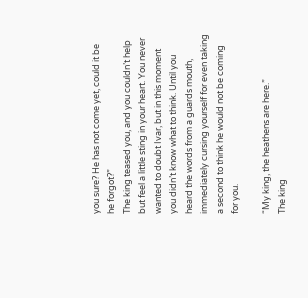you sure? He has not come yet, could it be he forgot?”
The king teased you, and you couldn’t help but feel a little sting in your heart. You never wanted to doubt Ivar, but in this moment you didn’t know what to think. Until you heard the words from a guards mouth, immediately cursing yourself for even taking a second to think he would not be coming for you.

“My king, the heathens are here.”
The king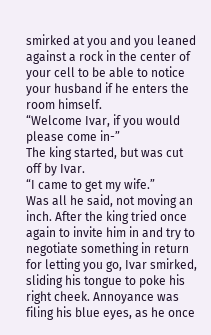smirked at you and you leaned against a rock in the center of your cell to be able to notice your husband if he enters the room himself.
“Welcome Ivar, if you would please come in-”
The king started, but was cut off by Ivar.
“I came to get my wife.”
Was all he said, not moving an inch. After the king tried once again to invite him in and try to negotiate something in return for letting you go, Ivar smirked, sliding his tongue to poke his right cheek. Annoyance was filing his blue eyes, as he once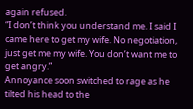again refused.
“I don’t think you understand me. I said I came here to get my wife. No negotiation, just get me my wife. You don’t want me to get angry.”
Annoyance soon switched to rage as he tilted his head to the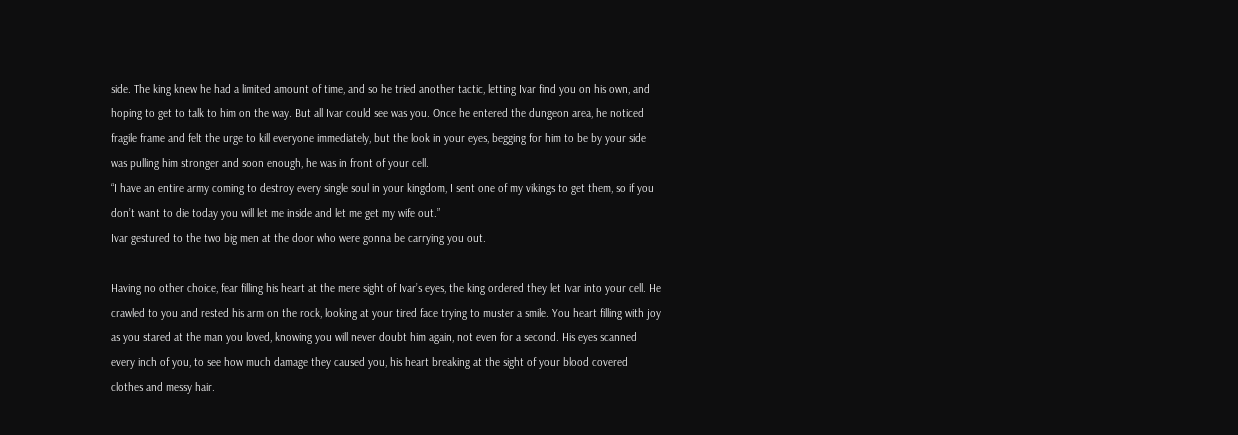side. The king knew he had a limited amount of time, and so he tried another tactic, letting Ivar find you on his own, and hoping to get to talk to him on the way. But all Ivar could see was you. Once he entered the dungeon area, he noticed fragile frame and felt the urge to kill everyone immediately, but the look in your eyes, begging for him to be by your side was pulling him stronger and soon enough, he was in front of your cell.
“I have an entire army coming to destroy every single soul in your kingdom, I sent one of my vikings to get them, so if you don’t want to die today you will let me inside and let me get my wife out.”
Ivar gestured to the two big men at the door who were gonna be carrying you out.

Having no other choice, fear filling his heart at the mere sight of Ivar’s eyes, the king ordered they let Ivar into your cell. He crawled to you and rested his arm on the rock, looking at your tired face trying to muster a smile. You heart filling with joy as you stared at the man you loved, knowing you will never doubt him again, not even for a second. His eyes scanned every inch of you, to see how much damage they caused you, his heart breaking at the sight of your blood covered clothes and messy hair.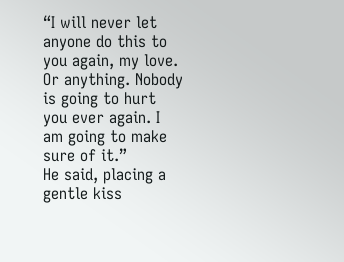“I will never let anyone do this to you again, my love. Or anything. Nobody is going to hurt you ever again. I am going to make sure of it.”
He said, placing a gentle kiss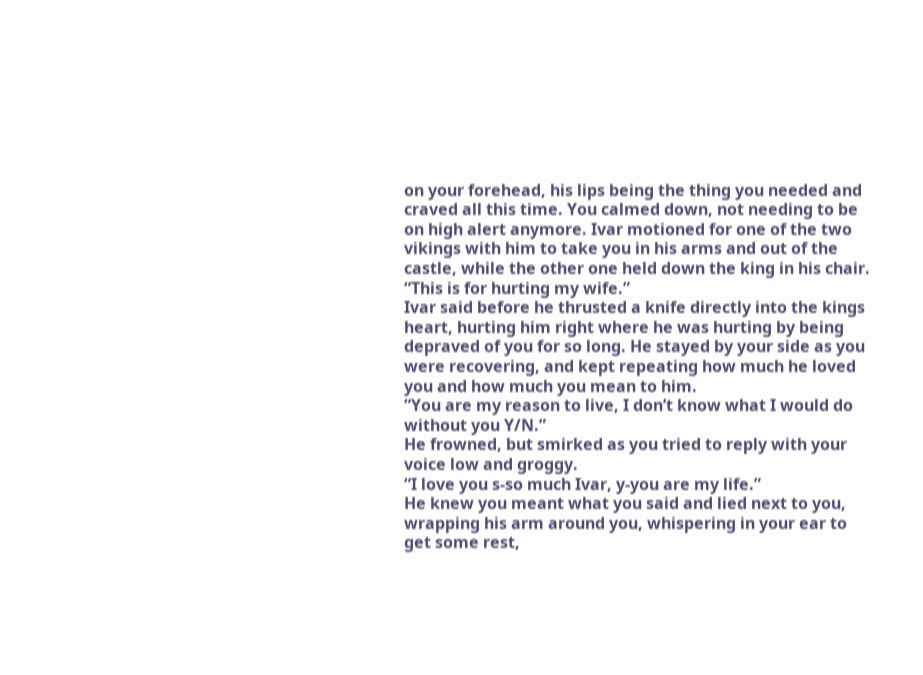on your forehead, his lips being the thing you needed and craved all this time. You calmed down, not needing to be on high alert anymore. Ivar motioned for one of the two vikings with him to take you in his arms and out of the castle, while the other one held down the king in his chair.
“This is for hurting my wife.”
Ivar said before he thrusted a knife directly into the kings heart, hurting him right where he was hurting by being depraved of you for so long. He stayed by your side as you were recovering, and kept repeating how much he loved you and how much you mean to him.
“You are my reason to live, I don’t know what I would do without you Y/N.”
He frowned, but smirked as you tried to reply with your voice low and groggy.
“I love you s-so much Ivar, y-you are my life.”
He knew you meant what you said and lied next to you, wrapping his arm around you, whispering in your ear to get some rest,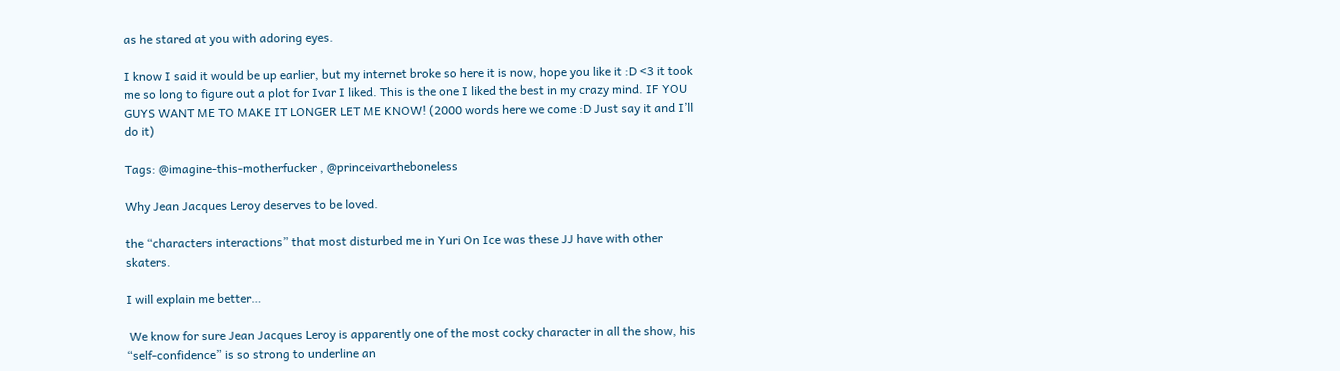as he stared at you with adoring eyes.

I know I said it would be up earlier, but my internet broke so here it is now, hope you like it :D <3 it took me so long to figure out a plot for Ivar I liked. This is the one I liked the best in my crazy mind. IF YOU GUYS WANT ME TO MAKE IT LONGER LET ME KNOW! (2000 words here we come :D Just say it and I’ll do it)

Tags: @imagine-this-motherfucker , @princeivartheboneless

Why Jean Jacques Leroy deserves to be loved.

the “characters interactions” that most disturbed me in Yuri On Ice was these JJ have with other skaters.

I will explain me better…

 We know for sure Jean Jacques Leroy is apparently one of the most cocky character in all the show, his “self-confidence” is so strong to underline an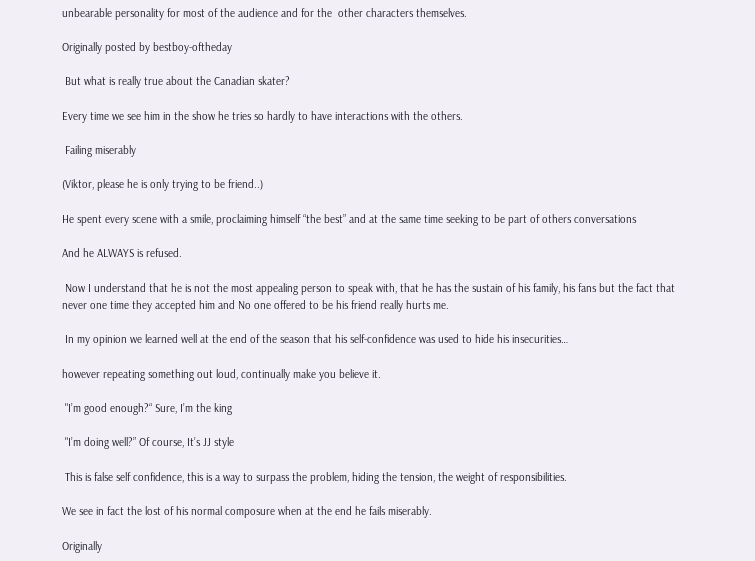unbearable personality for most of the audience and for the  other characters themselves.

Originally posted by bestboy-oftheday

 But what is really true about the Canadian skater?

Every time we see him in the show he tries so hardly to have interactions with the others.

 Failing miserably

(Viktor, please he is only trying to be friend..)

He spent every scene with a smile, proclaiming himself “the best” and at the same time seeking to be part of others conversations

And he ALWAYS is refused.

 Now I understand that he is not the most appealing person to speak with, that he has the sustain of his family, his fans but the fact that never one time they accepted him and No one offered to be his friend really hurts me.

 In my opinion we learned well at the end of the season that his self-confidence was used to hide his insecurities…

however repeating something out loud, continually make you believe it.

 "I’m good enough?“ Sure, I’m the king

 "I’m doing well?” Of course, It’s JJ style

 This is false self confidence, this is a way to surpass the problem, hiding the tension, the weight of responsibilities.

We see in fact the lost of his normal composure when at the end he fails miserably.

Originally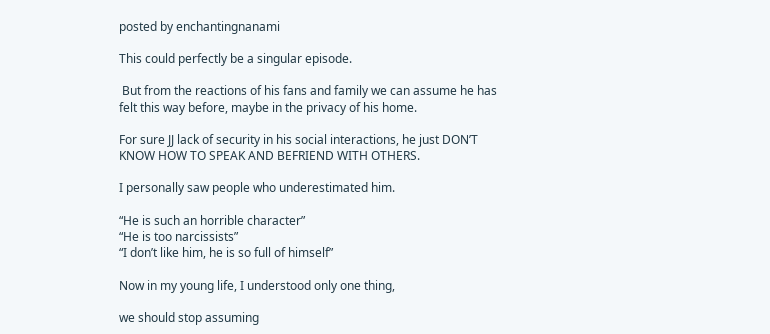posted by enchantingnanami

This could perfectly be a singular episode.

 But from the reactions of his fans and family we can assume he has felt this way before, maybe in the privacy of his home.

For sure JJ lack of security in his social interactions, he just DON’T KNOW HOW TO SPEAK AND BEFRIEND WITH OTHERS.

I personally saw people who underestimated him.

“He is such an horrible character”
“He is too narcissists”
“I don’t like him, he is so full of himself”

Now in my young life, I understood only one thing,

we should stop assuming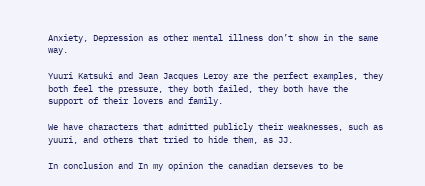Anxiety, Depression as other mental illness don’t show in the same way.

Yuuri Katsuki and Jean Jacques Leroy are the perfect examples, they both feel the pressure, they both failed, they both have the support of their lovers and family.

We have characters that admitted publicly their weaknesses, such as yuuri, and others that tried to hide them, as JJ.

In conclusion and In my opinion the canadian derseves to be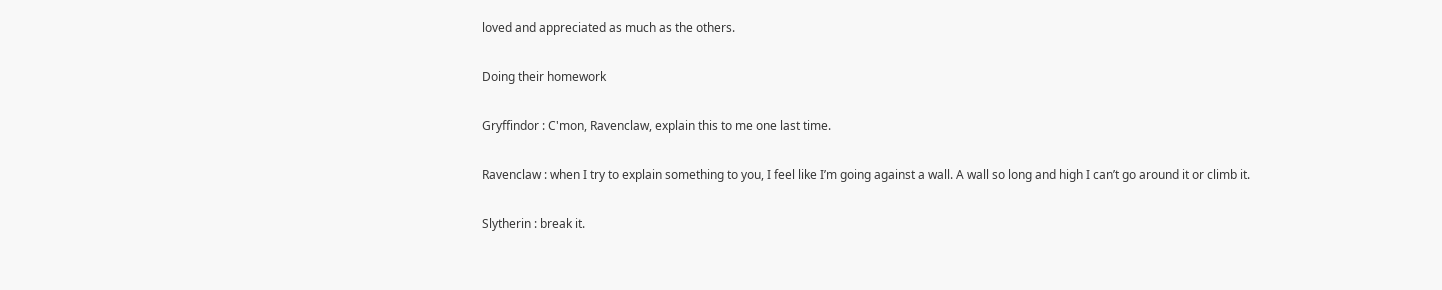loved and appreciated as much as the others.

Doing their homework

Gryffindor : C'mon, Ravenclaw, explain this to me one last time.

Ravenclaw : when I try to explain something to you, I feel like I’m going against a wall. A wall so long and high I can’t go around it or climb it.

Slytherin : break it.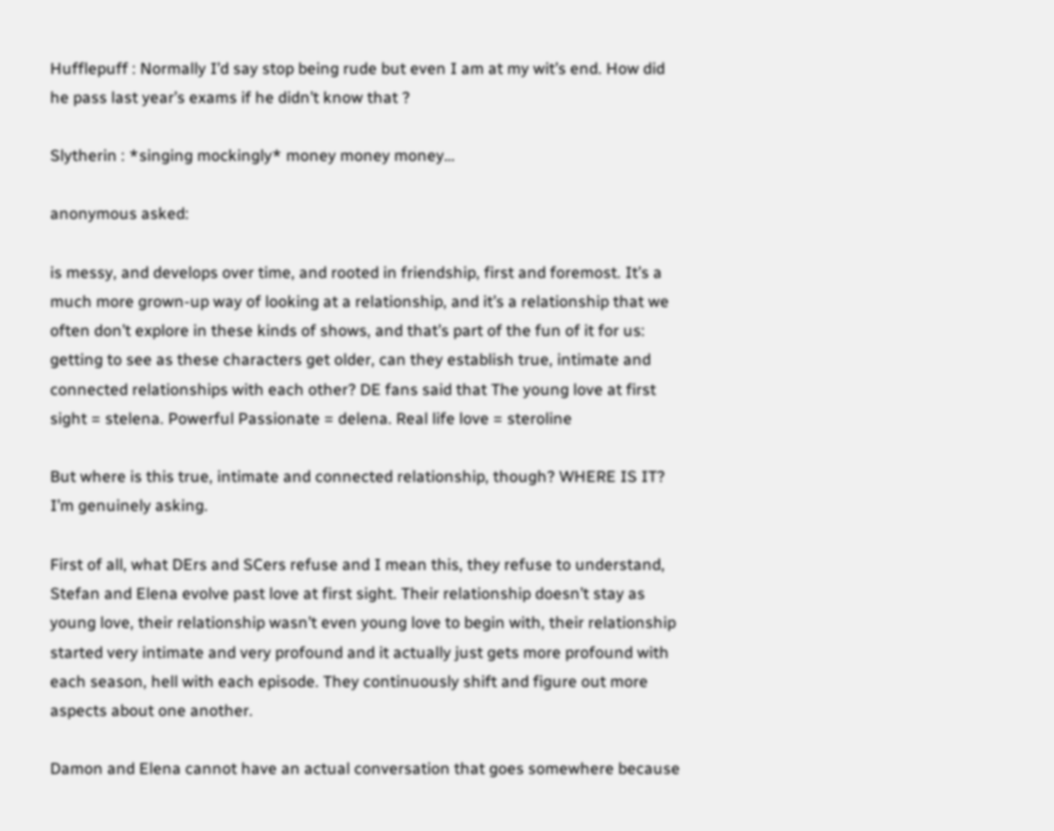Hufflepuff : Normally I’d say stop being rude but even I am at my wit’s end. How did he pass last year’s exams if he didn’t know that ?

Slytherin : *singing mockingly* money money money…

anonymous asked:

is messy, and develops over time, and rooted in friendship, first and foremost. It’s a much more grown-up way of looking at a relationship, and it’s a relationship that we often don’t explore in these kinds of shows, and that’s part of the fun of it for us: getting to see as these characters get older, can they establish true, intimate and connected relationships with each other? DE fans said that The young love at first sight = stelena. Powerful Passionate = delena. Real life love = steroline

But where is this true, intimate and connected relationship, though? WHERE IS IT? I’m genuinely asking.

First of all, what DErs and SCers refuse and I mean this, they refuse to understand, Stefan and Elena evolve past love at first sight. Their relationship doesn’t stay as young love, their relationship wasn’t even young love to begin with, their relationship started very intimate and very profound and it actually just gets more profound with each season, hell with each episode. They continuously shift and figure out more aspects about one another.

Damon and Elena cannot have an actual conversation that goes somewhere because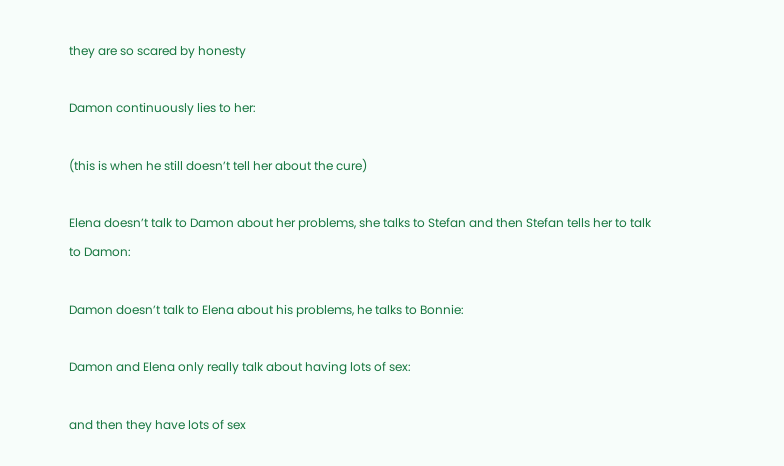they are so scared by honesty

Damon continuously lies to her:

(this is when he still doesn’t tell her about the cure)

Elena doesn’t talk to Damon about her problems, she talks to Stefan and then Stefan tells her to talk to Damon:

Damon doesn’t talk to Elena about his problems, he talks to Bonnie:

Damon and Elena only really talk about having lots of sex:

and then they have lots of sex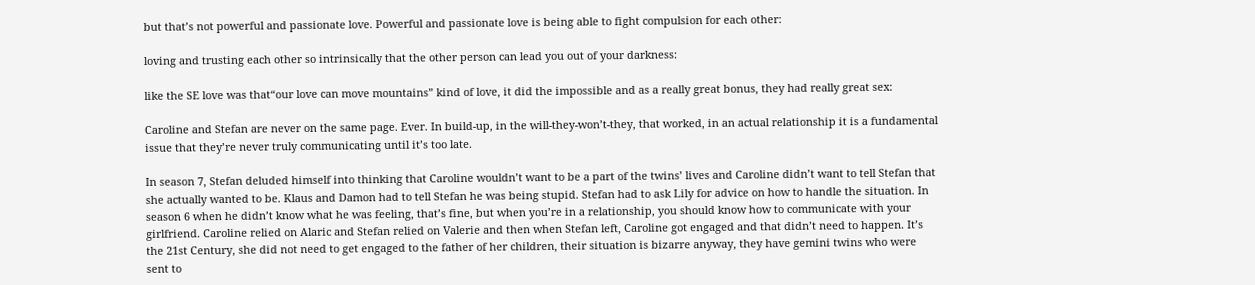but that’s not powerful and passionate love. Powerful and passionate love is being able to fight compulsion for each other:

loving and trusting each other so intrinsically that the other person can lead you out of your darkness:

like the SE love was that“our love can move mountains” kind of love, it did the impossible and as a really great bonus, they had really great sex:

Caroline and Stefan are never on the same page. Ever. In build-up, in the will-they-won’t-they, that worked, in an actual relationship it is a fundamental issue that they’re never truly communicating until it’s too late.

In season 7, Stefan deluded himself into thinking that Caroline wouldn’t want to be a part of the twins’ lives and Caroline didn’t want to tell Stefan that she actually wanted to be. Klaus and Damon had to tell Stefan he was being stupid. Stefan had to ask Lily for advice on how to handle the situation. In season 6 when he didn’t know what he was feeling, that’s fine, but when you’re in a relationship, you should know how to communicate with your girlfriend. Caroline relied on Alaric and Stefan relied on Valerie and then when Stefan left, Caroline got engaged and that didn’t need to happen. It’s the 21st Century, she did not need to get engaged to the father of her children, their situation is bizarre anyway, they have gemini twins who were sent to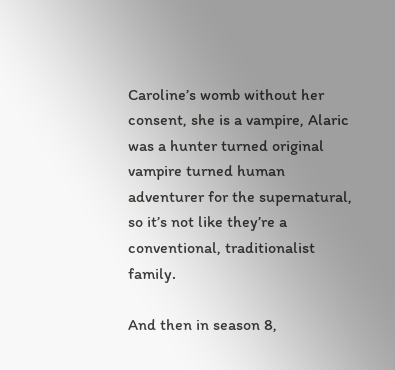Caroline’s womb without her consent, she is a vampire, Alaric was a hunter turned original vampire turned human adventurer for the supernatural, so it’s not like they’re a conventional, traditionalist family.

And then in season 8,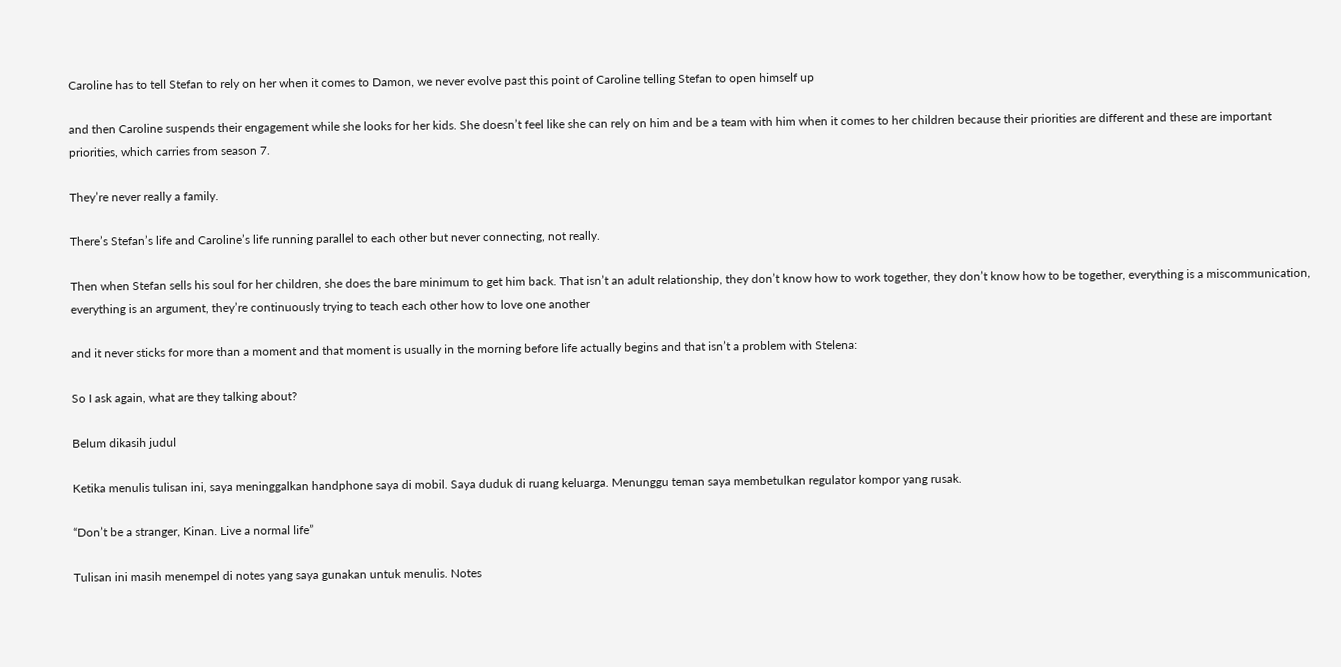Caroline has to tell Stefan to rely on her when it comes to Damon, we never evolve past this point of Caroline telling Stefan to open himself up

and then Caroline suspends their engagement while she looks for her kids. She doesn’t feel like she can rely on him and be a team with him when it comes to her children because their priorities are different and these are important priorities, which carries from season 7.

They’re never really a family.

There’s Stefan’s life and Caroline’s life running parallel to each other but never connecting, not really.

Then when Stefan sells his soul for her children, she does the bare minimum to get him back. That isn’t an adult relationship, they don’t know how to work together, they don’t know how to be together, everything is a miscommunication, everything is an argument, they’re continuously trying to teach each other how to love one another

and it never sticks for more than a moment and that moment is usually in the morning before life actually begins and that isn’t a problem with Stelena:

So I ask again, what are they talking about?

Belum dikasih judul

Ketika menulis tulisan ini, saya meninggalkan handphone saya di mobil. Saya duduk di ruang keluarga. Menunggu teman saya membetulkan regulator kompor yang rusak.

“Don’t be a stranger, Kinan. Live a normal life”

Tulisan ini masih menempel di notes yang saya gunakan untuk menulis. Notes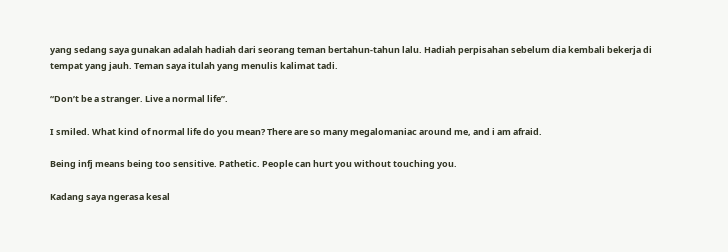yang sedang saya gunakan adalah hadiah dari seorang teman bertahun-tahun lalu. Hadiah perpisahan sebelum dia kembali bekerja di tempat yang jauh. Teman saya itulah yang menulis kalimat tadi.

“Don’t be a stranger. Live a normal life”.

I smiled. What kind of normal life do you mean? There are so many megalomaniac around me, and i am afraid.

Being infj means being too sensitive. Pathetic. People can hurt you without touching you.

Kadang saya ngerasa kesal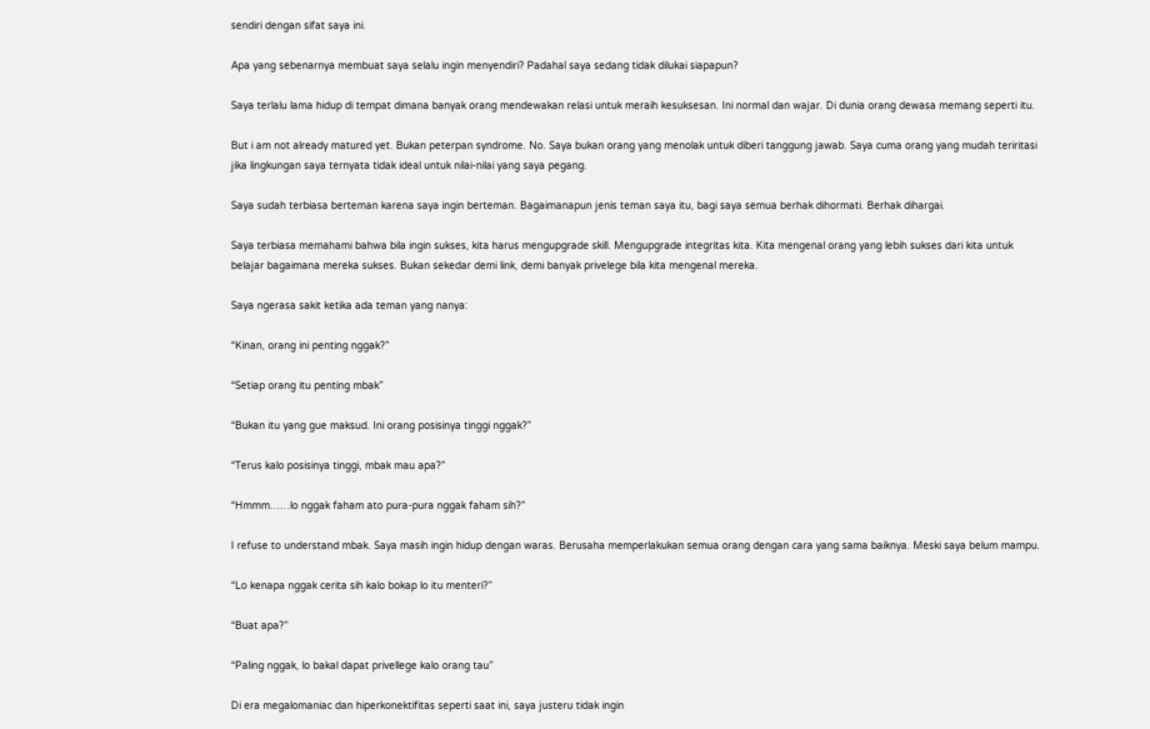sendiri dengan sifat saya ini.

Apa yang sebenarnya membuat saya selalu ingin menyendiri? Padahal saya sedang tidak dilukai siapapun?

Saya terlalu lama hidup di tempat dimana banyak orang mendewakan relasi untuk meraih kesuksesan. Ini normal dan wajar. Di dunia orang dewasa memang seperti itu.

But i am not already matured yet. Bukan peterpan syndrome. No. Saya bukan orang yang menolak untuk diberi tanggung jawab. Saya cuma orang yang mudah teriritasi jika lingkungan saya ternyata tidak ideal untuk nilai-nilai yang saya pegang.

Saya sudah terbiasa berteman karena saya ingin berteman. Bagaimanapun jenis teman saya itu, bagi saya semua berhak dihormati. Berhak dihargai.

Saya terbiasa memahami bahwa bila ingin sukses, kita harus mengupgrade skill. Mengupgrade integritas kita. Kita mengenal orang yang lebih sukses dari kita untuk belajar bagaimana mereka sukses. Bukan sekedar demi link, demi banyak privelege bila kita mengenal mereka.

Saya ngerasa sakit ketika ada teman yang nanya:

“Kinan, orang ini penting nggak?”

“Setiap orang itu penting mbak”

“Bukan itu yang gue maksud. Ini orang posisinya tinggi nggak?”

“Terus kalo posisinya tinggi, mbak mau apa?”

“Hmmm……lo nggak faham ato pura-pura nggak faham sih?”

I refuse to understand mbak. Saya masih ingin hidup dengan waras. Berusaha memperlakukan semua orang dengan cara yang sama baiknya. Meski saya belum mampu.

“Lo kenapa nggak cerita sih kalo bokap lo itu menteri?”

“Buat apa?”

“Paling nggak, lo bakal dapat privellege kalo orang tau”

Di era megalomaniac dan hiperkonektifitas seperti saat ini, saya justeru tidak ingin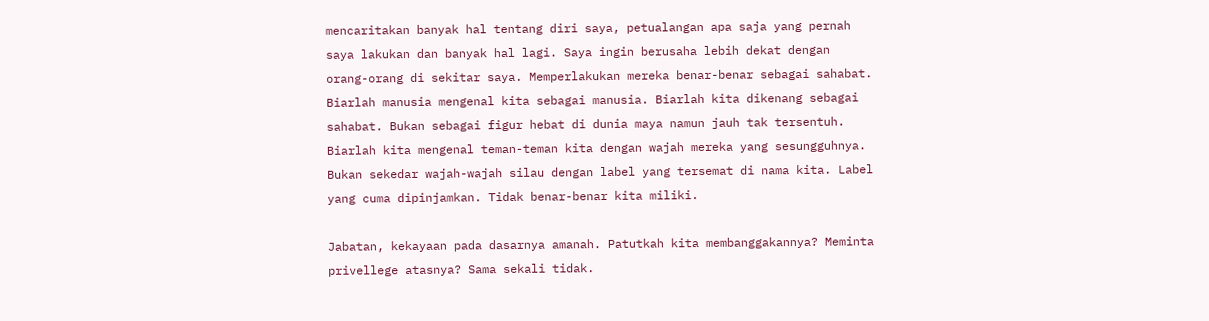mencaritakan banyak hal tentang diri saya, petualangan apa saja yang pernah saya lakukan dan banyak hal lagi. Saya ingin berusaha lebih dekat dengan orang-orang di sekitar saya. Memperlakukan mereka benar-benar sebagai sahabat. Biarlah manusia mengenal kita sebagai manusia. Biarlah kita dikenang sebagai sahabat. Bukan sebagai figur hebat di dunia maya namun jauh tak tersentuh. Biarlah kita mengenal teman-teman kita dengan wajah mereka yang sesungguhnya. Bukan sekedar wajah-wajah silau dengan label yang tersemat di nama kita. Label yang cuma dipinjamkan. Tidak benar-benar kita miliki.

Jabatan, kekayaan pada dasarnya amanah. Patutkah kita membanggakannya? Meminta privellege atasnya? Sama sekali tidak.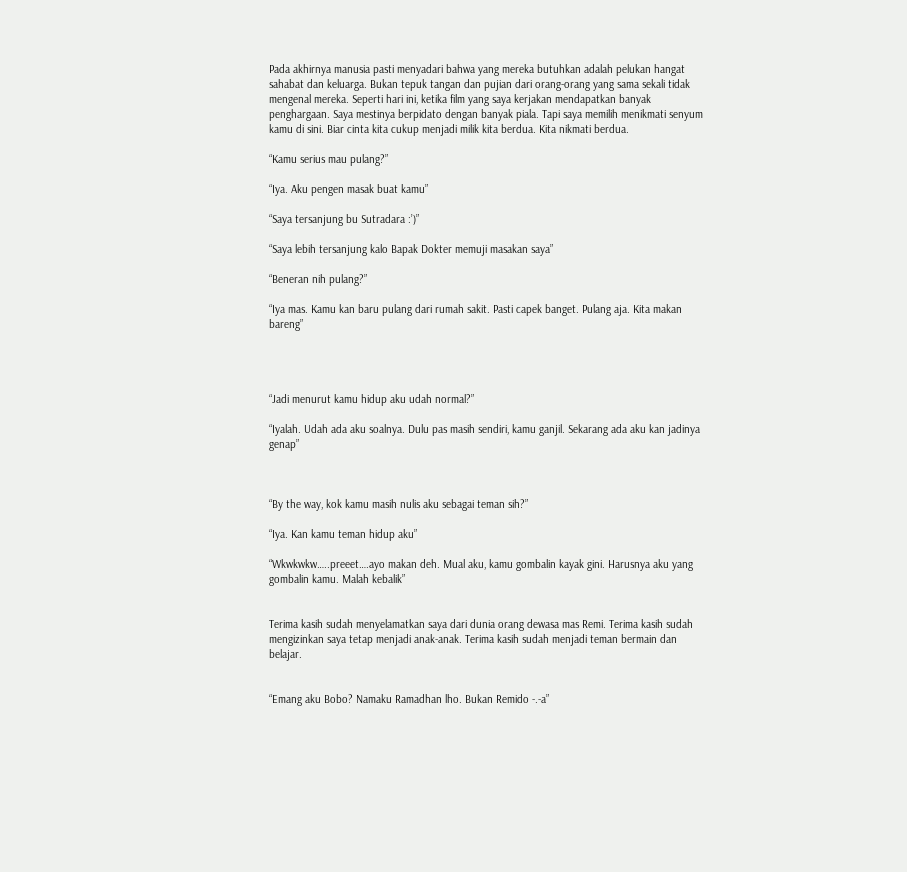Pada akhirnya manusia pasti menyadari bahwa yang mereka butuhkan adalah pelukan hangat sahabat dan keluarga. Bukan tepuk tangan dan pujian dari orang-orang yang sama sekali tidak mengenal mereka. Seperti hari ini, ketika film yang saya kerjakan mendapatkan banyak penghargaan. Saya mestinya berpidato dengan banyak piala. Tapi saya memilih menikmati senyum kamu di sini. Biar cinta kita cukup menjadi milik kita berdua. Kita nikmati berdua.

“Kamu serius mau pulang?”

“Iya. Aku pengen masak buat kamu”

“Saya tersanjung bu Sutradara :’)”

“Saya lebih tersanjung kalo Bapak Dokter memuji masakan saya”

“Beneran nih pulang?”

“Iya mas. Kamu kan baru pulang dari rumah sakit. Pasti capek banget. Pulang aja. Kita makan bareng”




“Jadi menurut kamu hidup aku udah normal?”

“Iyalah. Udah ada aku soalnya. Dulu pas masih sendiri, kamu ganjil. Sekarang ada aku kan jadinya genap”



“By the way, kok kamu masih nulis aku sebagai teman sih?”

“Iya. Kan kamu teman hidup aku”

“Wkwkwkw…..preeet….ayo makan deh. Mual aku, kamu gombalin kayak gini. Harusnya aku yang gombalin kamu. Malah kebalik”


Terima kasih sudah menyelamatkan saya dari dunia orang dewasa mas Remi. Terima kasih sudah mengizinkan saya tetap menjadi anak-anak. Terima kasih sudah menjadi teman bermain dan belajar.


“Emang aku Bobo? Namaku Ramadhan lho. Bukan Remido -.-a”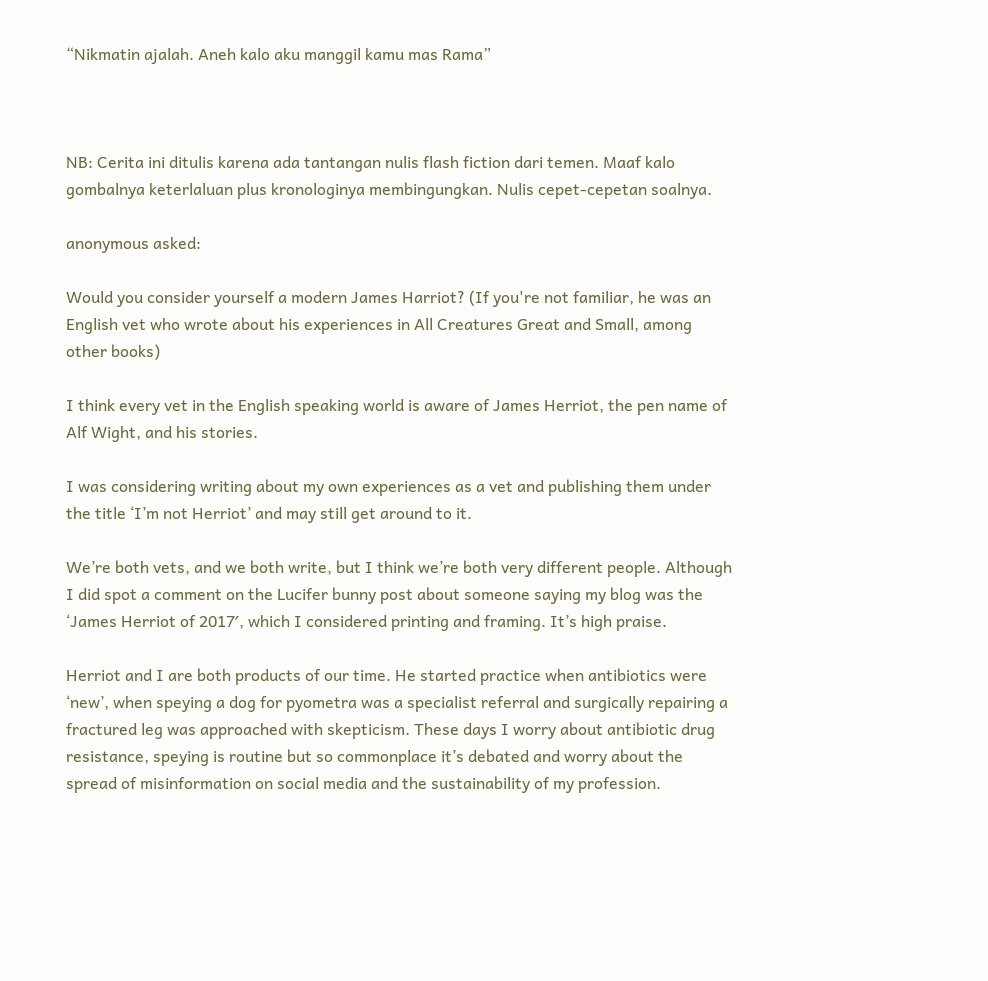“Nikmatin ajalah. Aneh kalo aku manggil kamu mas Rama”



NB: Cerita ini ditulis karena ada tantangan nulis flash fiction dari temen. Maaf kalo gombalnya keterlaluan plus kronologinya membingungkan. Nulis cepet-cepetan soalnya.

anonymous asked:

Would you consider yourself a modern James Harriot? (If you're not familiar, he was an English vet who wrote about his experiences in All Creatures Great and Small, among other books)

I think every vet in the English speaking world is aware of James Herriot, the pen name of Alf Wight, and his stories.

I was considering writing about my own experiences as a vet and publishing them under the title ‘I’m not Herriot’ and may still get around to it.

We’re both vets, and we both write, but I think we’re both very different people. Although I did spot a comment on the Lucifer bunny post about someone saying my blog was the ‘James Herriot of 2017′, which I considered printing and framing. It’s high praise.

Herriot and I are both products of our time. He started practice when antibiotics were ‘new’, when speying a dog for pyometra was a specialist referral and surgically repairing a fractured leg was approached with skepticism. These days I worry about antibiotic drug resistance, speying is routine but so commonplace it’s debated and worry about the spread of misinformation on social media and the sustainability of my profession.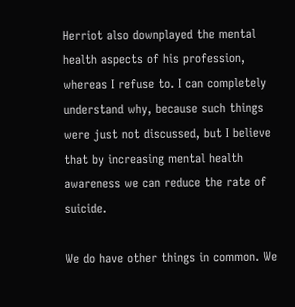Herriot also downplayed the mental health aspects of his profession, whereas I refuse to. I can completely understand why, because such things were just not discussed, but I believe that by increasing mental health awareness we can reduce the rate of suicide.

We do have other things in common. We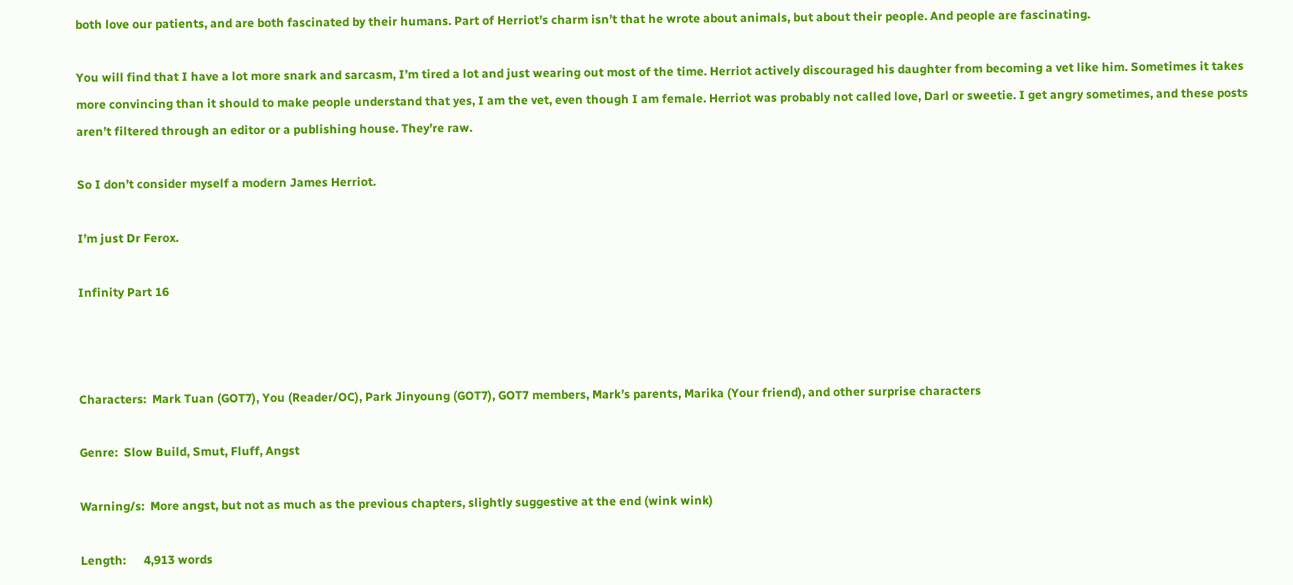both love our patients, and are both fascinated by their humans. Part of Herriot’s charm isn’t that he wrote about animals, but about their people. And people are fascinating.

You will find that I have a lot more snark and sarcasm, I’m tired a lot and just wearing out most of the time. Herriot actively discouraged his daughter from becoming a vet like him. Sometimes it takes more convincing than it should to make people understand that yes, I am the vet, even though I am female. Herriot was probably not called love, Darl or sweetie. I get angry sometimes, and these posts aren’t filtered through an editor or a publishing house. They’re raw.

So I don’t consider myself a modern James Herriot.

I’m just Dr Ferox.

Infinity Part 16



Characters:  Mark Tuan (GOT7), You (Reader/OC), Park Jinyoung (GOT7), GOT7 members, Mark’s parents, Marika (Your friend), and other surprise characters

Genre:  Slow Build, Smut, Fluff, Angst

Warning/s:  More angst, but not as much as the previous chapters, slightly suggestive at the end (wink wink)

Length:      4,913 words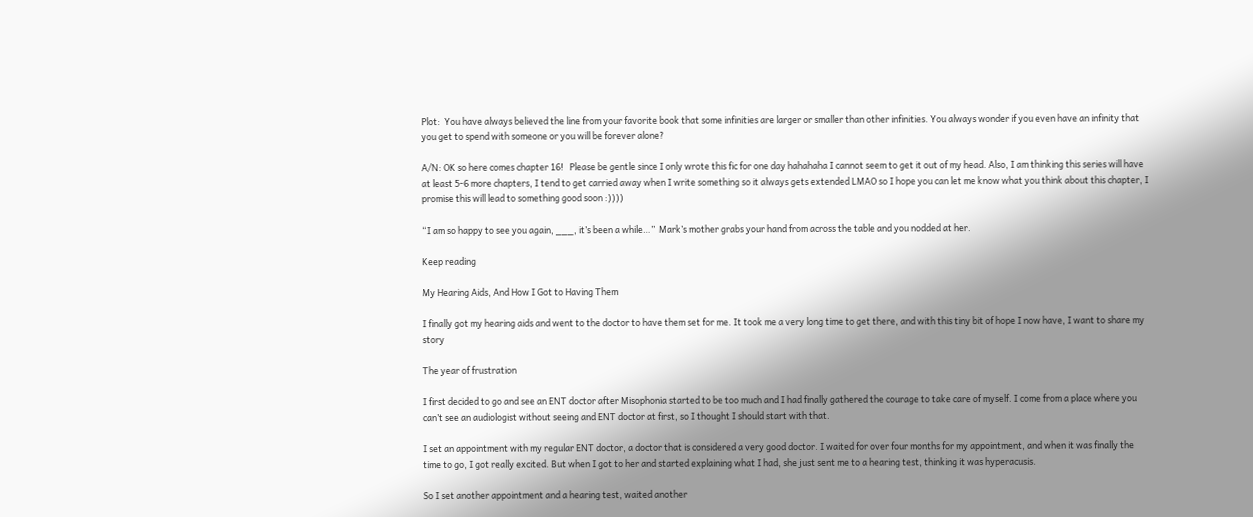Plot:  You have always believed the line from your favorite book that some infinities are larger or smaller than other infinities. You always wonder if you even have an infinity that you get to spend with someone or you will be forever alone?

A/N: OK so here comes chapter 16!   Please be gentle since I only wrote this fic for one day hahahaha I cannot seem to get it out of my head. Also, I am thinking this series will have at least 5-6 more chapters, I tend to get carried away when I write something so it always gets extended LMAO so I hope you can let me know what you think about this chapter, I promise this will lead to something good soon :))))

“I am so happy to see you again, ___, it’s been a while…”  Mark’s mother grabs your hand from across the table and you nodded at her.

Keep reading

My Hearing Aids, And How I Got to Having Them

I finally got my hearing aids and went to the doctor to have them set for me. It took me a very long time to get there, and with this tiny bit of hope I now have, I want to share my story

The year of frustration

I first decided to go and see an ENT doctor after Misophonia started to be too much and I had finally gathered the courage to take care of myself. I come from a place where you can’t see an audiologist without seeing and ENT doctor at first, so I thought I should start with that.

I set an appointment with my regular ENT doctor, a doctor that is considered a very good doctor. I waited for over four months for my appointment, and when it was finally the time to go, I got really excited. But when I got to her and started explaining what I had, she just sent me to a hearing test, thinking it was hyperacusis.

So I set another appointment and a hearing test, waited another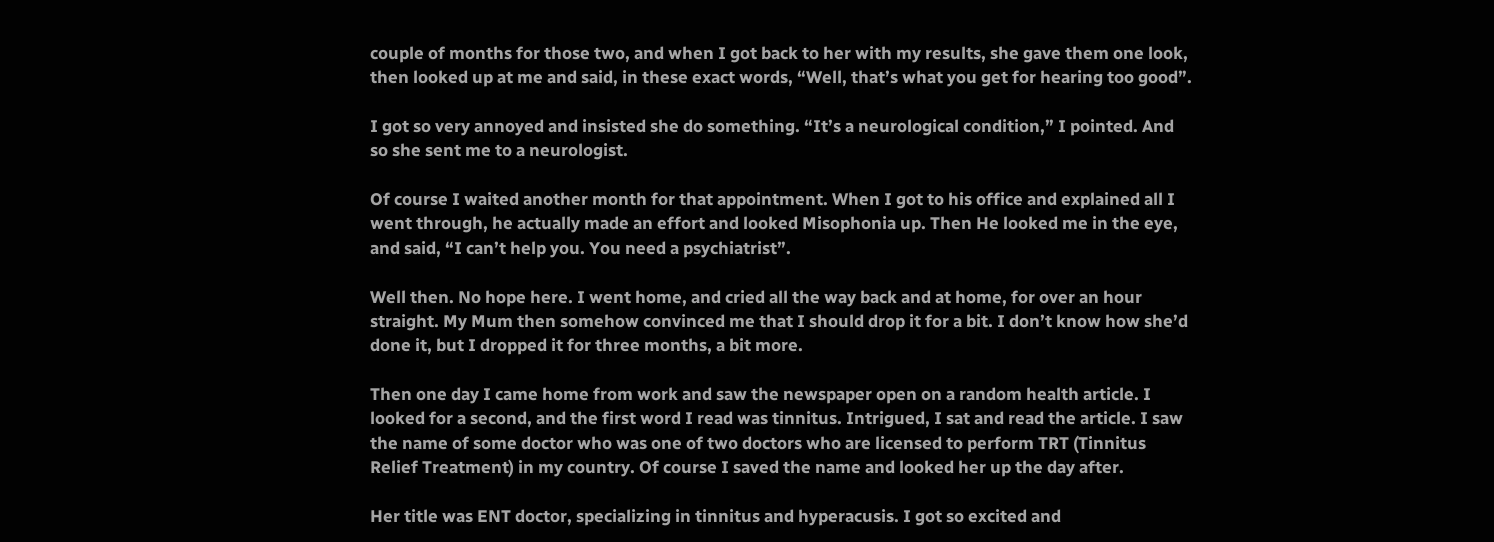couple of months for those two, and when I got back to her with my results, she gave them one look, then looked up at me and said, in these exact words, “Well, that’s what you get for hearing too good”.

I got so very annoyed and insisted she do something. “It’s a neurological condition,” I pointed. And so she sent me to a neurologist.

Of course I waited another month for that appointment. When I got to his office and explained all I went through, he actually made an effort and looked Misophonia up. Then He looked me in the eye, and said, “I can’t help you. You need a psychiatrist”.

Well then. No hope here. I went home, and cried all the way back and at home, for over an hour straight. My Mum then somehow convinced me that I should drop it for a bit. I don’t know how she’d done it, but I dropped it for three months, a bit more.

Then one day I came home from work and saw the newspaper open on a random health article. I looked for a second, and the first word I read was tinnitus. Intrigued, I sat and read the article. I saw the name of some doctor who was one of two doctors who are licensed to perform TRT (Tinnitus Relief Treatment) in my country. Of course I saved the name and looked her up the day after.

Her title was ENT doctor, specializing in tinnitus and hyperacusis. I got so excited and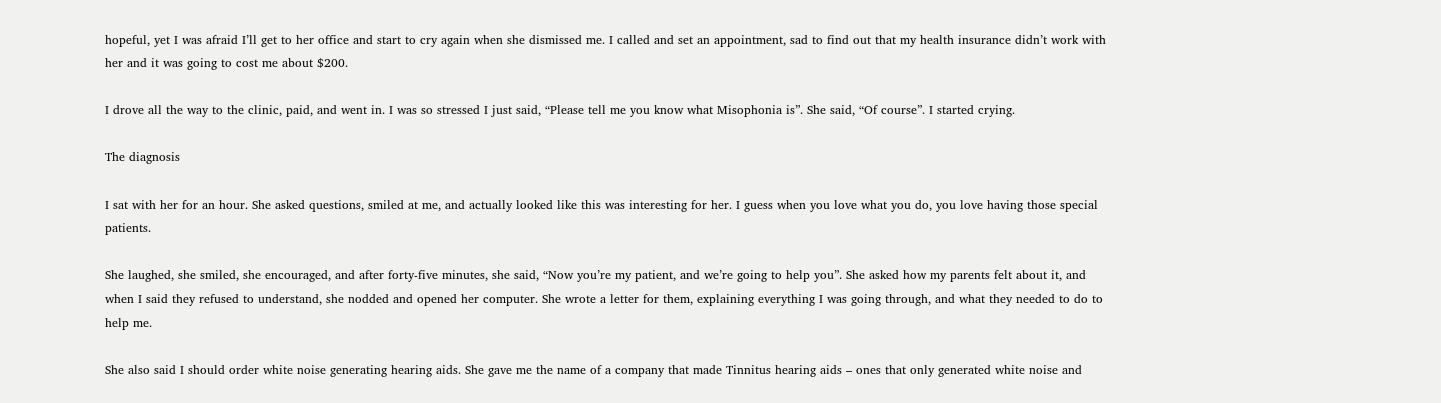hopeful, yet I was afraid I’ll get to her office and start to cry again when she dismissed me. I called and set an appointment, sad to find out that my health insurance didn’t work with her and it was going to cost me about $200.

I drove all the way to the clinic, paid, and went in. I was so stressed I just said, “Please tell me you know what Misophonia is”. She said, “Of course”. I started crying.

The diagnosis

I sat with her for an hour. She asked questions, smiled at me, and actually looked like this was interesting for her. I guess when you love what you do, you love having those special patients.

She laughed, she smiled, she encouraged, and after forty-five minutes, she said, “Now you’re my patient, and we’re going to help you”. She asked how my parents felt about it, and when I said they refused to understand, she nodded and opened her computer. She wrote a letter for them, explaining everything I was going through, and what they needed to do to help me.

She also said I should order white noise generating hearing aids. She gave me the name of a company that made Tinnitus hearing aids – ones that only generated white noise and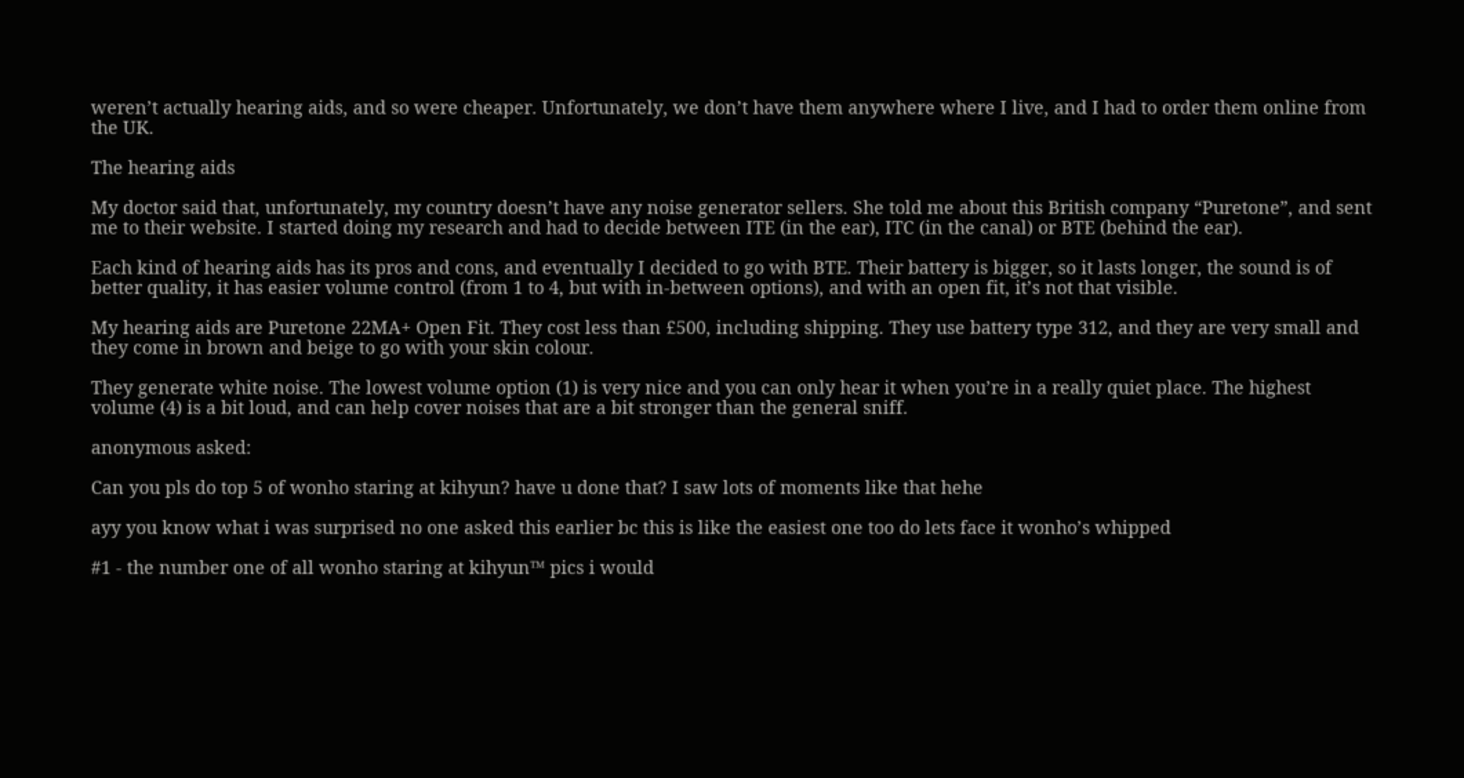weren’t actually hearing aids, and so were cheaper. Unfortunately, we don’t have them anywhere where I live, and I had to order them online from the UK.

The hearing aids

My doctor said that, unfortunately, my country doesn’t have any noise generator sellers. She told me about this British company “Puretone”, and sent me to their website. I started doing my research and had to decide between ITE (in the ear), ITC (in the canal) or BTE (behind the ear).

Each kind of hearing aids has its pros and cons, and eventually I decided to go with BTE. Their battery is bigger, so it lasts longer, the sound is of better quality, it has easier volume control (from 1 to 4, but with in-between options), and with an open fit, it’s not that visible.

My hearing aids are Puretone 22MA+ Open Fit. They cost less than £500, including shipping. They use battery type 312, and they are very small and they come in brown and beige to go with your skin colour.

They generate white noise. The lowest volume option (1) is very nice and you can only hear it when you’re in a really quiet place. The highest volume (4) is a bit loud, and can help cover noises that are a bit stronger than the general sniff.

anonymous asked:

Can you pls do top 5 of wonho staring at kihyun? have u done that? I saw lots of moments like that hehe

ayy you know what i was surprised no one asked this earlier bc this is like the easiest one too do lets face it wonho’s whipped

#1 - the number one of all wonho staring at kihyun™ pics i would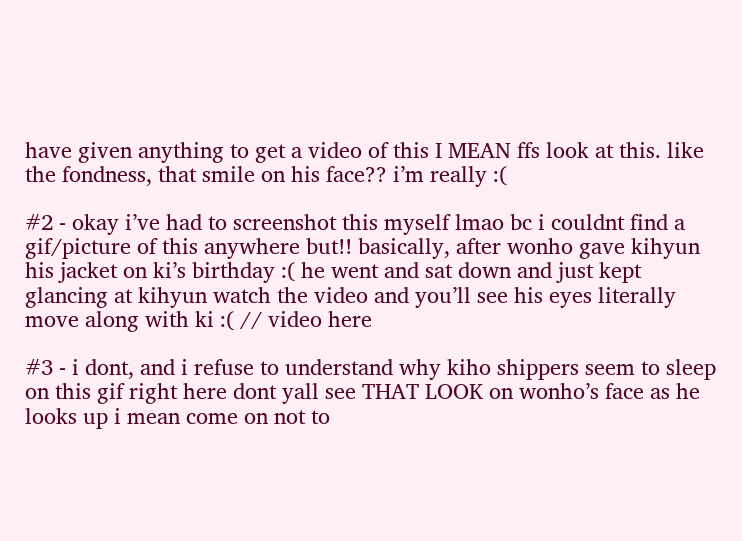have given anything to get a video of this I MEAN ffs look at this. like the fondness, that smile on his face?? i’m really :(

#2 - okay i’ve had to screenshot this myself lmao bc i couldnt find a gif/picture of this anywhere but!! basically, after wonho gave kihyun his jacket on ki’s birthday :( he went and sat down and just kept glancing at kihyun watch the video and you’ll see his eyes literally move along with ki :( // video here

#3 - i dont, and i refuse to understand why kiho shippers seem to sleep on this gif right here dont yall see THAT LOOK on wonho’s face as he looks up i mean come on not to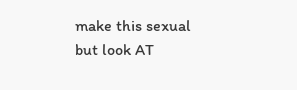make this sexual but look AT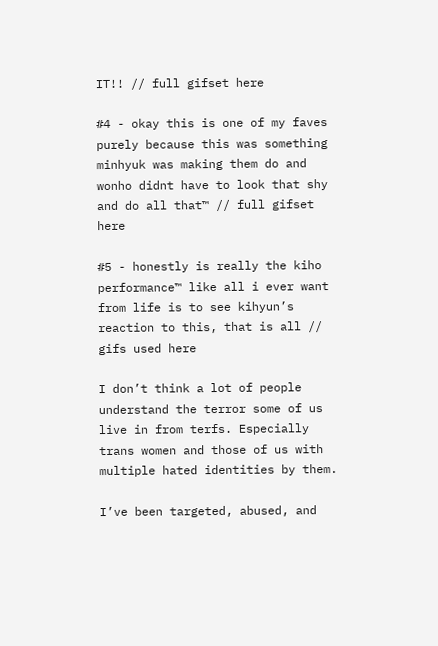IT!! // full gifset here

#4 - okay this is one of my faves purely because this was something minhyuk was making them do and wonho didnt have to look that shy and do all that™ // full gifset here

#5 - honestly is really the kiho performance™ like all i ever want from life is to see kihyun’s reaction to this, that is all // gifs used here

I don’t think a lot of people understand the terror some of us live in from terfs. Especially trans women and those of us with multiple hated identities by them.

I’ve been targeted, abused, and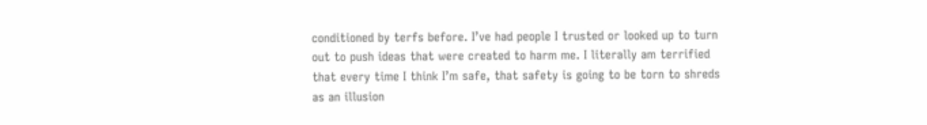conditioned by terfs before. I’ve had people I trusted or looked up to turn out to push ideas that were created to harm me. I literally am terrified that every time I think I’m safe, that safety is going to be torn to shreds as an illusion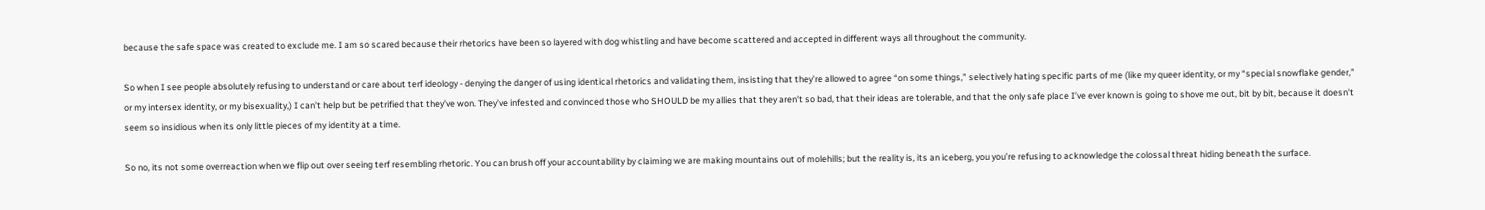because the safe space was created to exclude me. I am so scared because their rhetorics have been so layered with dog whistling and have become scattered and accepted in different ways all throughout the community.

So when I see people absolutely refusing to understand or care about terf ideology - denying the danger of using identical rhetorics and validating them, insisting that they’re allowed to agree “on some things,” selectively hating specific parts of me (like my queer identity, or my “special snowflake gender,” or my intersex identity, or my bisexuality,) I can’t help but be petrified that they’ve won. They’ve infested and convinced those who SHOULD be my allies that they aren’t so bad, that their ideas are tolerable, and that the only safe place I’ve ever known is going to shove me out, bit by bit, because it doesn’t seem so insidious when its only little pieces of my identity at a time.

So no, its not some overreaction when we flip out over seeing terf resembling rhetoric. You can brush off your accountability by claiming we are making mountains out of molehills; but the reality is, its an iceberg, you you’re refusing to acknowledge the colossal threat hiding beneath the surface.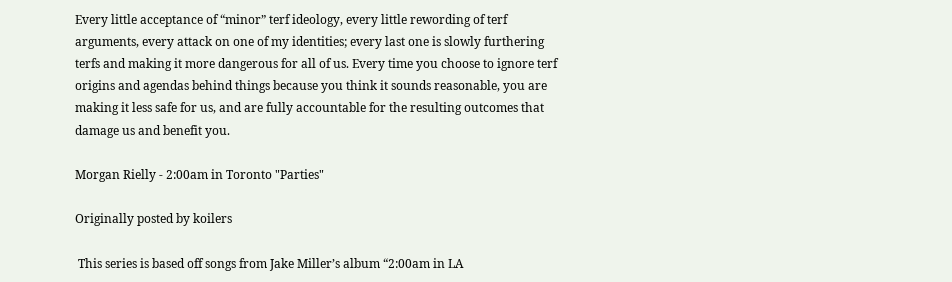Every little acceptance of “minor” terf ideology, every little rewording of terf arguments, every attack on one of my identities; every last one is slowly furthering terfs and making it more dangerous for all of us. Every time you choose to ignore terf origins and agendas behind things because you think it sounds reasonable, you are making it less safe for us, and are fully accountable for the resulting outcomes that damage us and benefit you.

Morgan Rielly - 2:00am in Toronto "Parties"

Originally posted by koilers

 This series is based off songs from Jake Miller’s album “2:00am in LA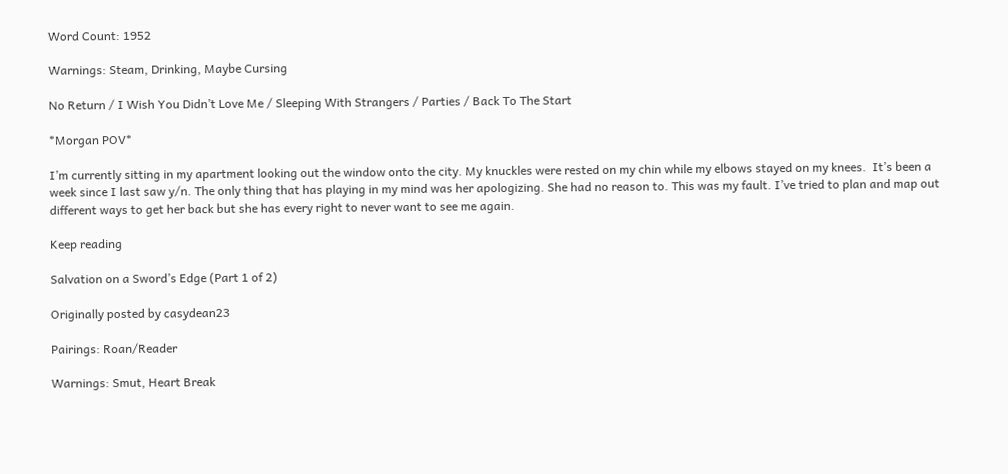Word Count: 1952

Warnings: Steam, Drinking, Maybe Cursing

No Return / I Wish You Didn’t Love Me / Sleeping With Strangers / Parties / Back To The Start

*Morgan POV*

I’m currently sitting in my apartment looking out the window onto the city. My knuckles were rested on my chin while my elbows stayed on my knees.  It’s been a week since I last saw y/n. The only thing that has playing in my mind was her apologizing. She had no reason to. This was my fault. I’ve tried to plan and map out different ways to get her back but she has every right to never want to see me again.

Keep reading

Salvation on a Sword’s Edge (Part 1 of 2)

Originally posted by casydean23

Pairings: Roan/Reader

Warnings: Smut, Heart Break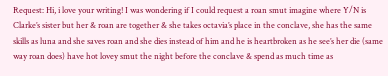Request: Hi, i love your writing! I was wondering if I could request a roan smut imagine where Y/N is Clarke’s sister but her & roan are together & she takes octavia’s place in the conclave, she has the same skills as luna and she saves roan and she dies instead of him and he is heartbroken as he see’s her die (same way roan does) have hot lovey smut the night before the conclave & spend as much time as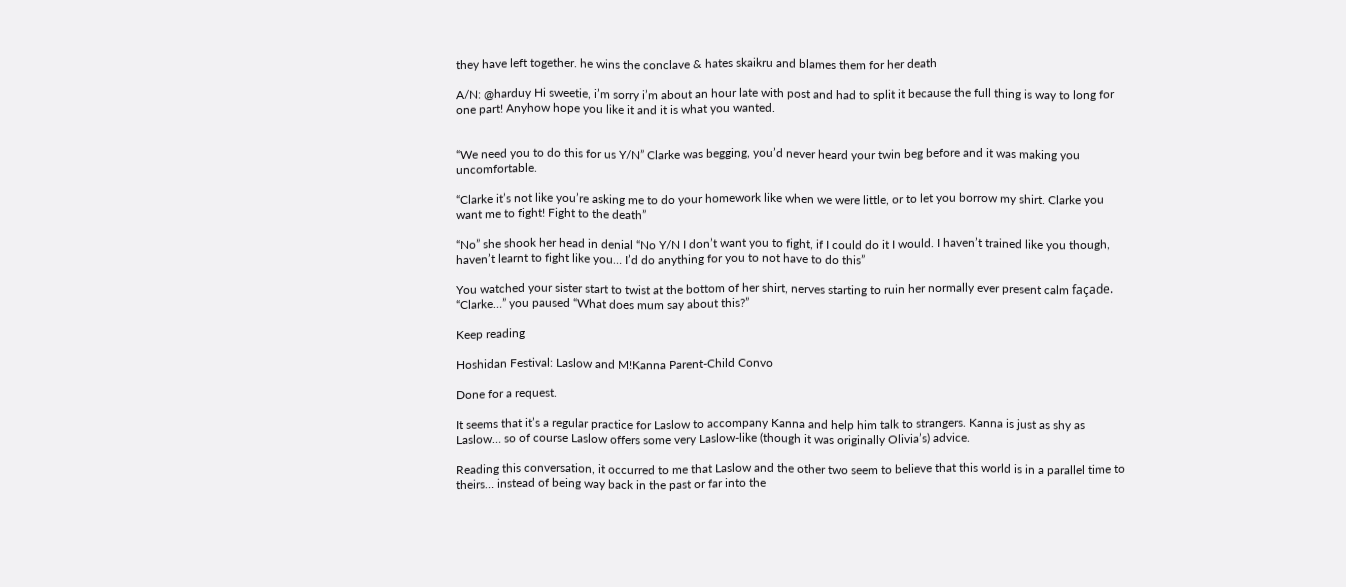they have left together. he wins the conclave & hates skaikru and blames them for her death

A/N: @harduy Hi sweetie, i’m sorry i’m about an hour late with post and had to split it because the full thing is way to long for one part! Anyhow hope you like it and it is what you wanted.


“We need you to do this for us Y/N” Clarke was begging, you’d never heard your twin beg before and it was making you uncomfortable.

“Clarke it’s not like you’re asking me to do your homework like when we were little, or to let you borrow my shirt. Clarke you want me to fight! Fight to the death”

“No” she shook her head in denial “No Y/N I don’t want you to fight, if I could do it I would. I haven’t trained like you though, haven’t learnt to fight like you… I’d do anything for you to not have to do this”

You watched your sister start to twist at the bottom of her shirt, nerves starting to ruin her normally ever present calm façade. “Clarke…” you paused “What does mum say about this?”

Keep reading

Hoshidan Festival: Laslow and M!Kanna Parent-Child Convo

Done for a request.

It seems that it’s a regular practice for Laslow to accompany Kanna and help him talk to strangers. Kanna is just as shy as Laslow… so of course Laslow offers some very Laslow-like (though it was originally Olivia’s) advice.

Reading this conversation, it occurred to me that Laslow and the other two seem to believe that this world is in a parallel time to theirs… instead of being way back in the past or far into the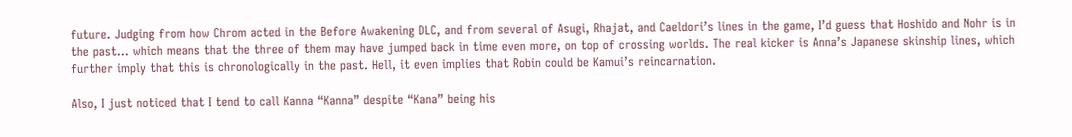future. Judging from how Chrom acted in the Before Awakening DLC, and from several of Asugi, Rhajat, and Caeldori’s lines in the game, I’d guess that Hoshido and Nohr is in the past… which means that the three of them may have jumped back in time even more, on top of crossing worlds. The real kicker is Anna’s Japanese skinship lines, which further imply that this is chronologically in the past. Hell, it even implies that Robin could be Kamui’s reincarnation.

Also, I just noticed that I tend to call Kanna “Kanna” despite “Kana” being his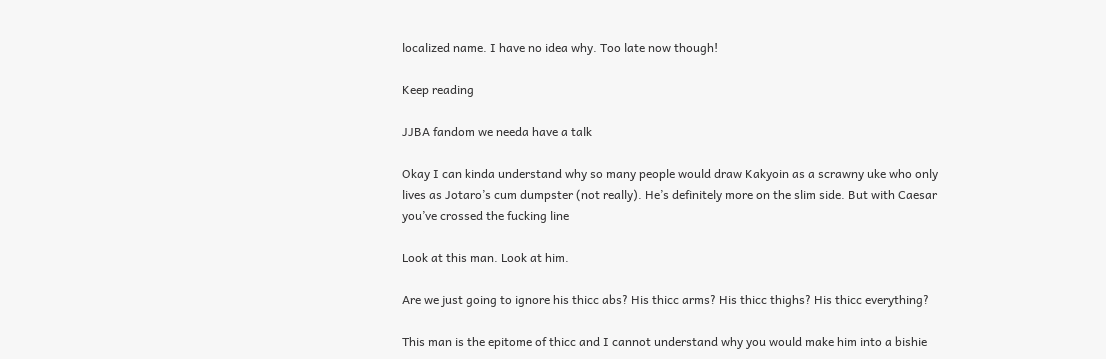localized name. I have no idea why. Too late now though!

Keep reading

JJBA fandom we needa have a talk

Okay I can kinda understand why so many people would draw Kakyoin as a scrawny uke who only lives as Jotaro’s cum dumpster (not really). He’s definitely more on the slim side. But with Caesar you’ve crossed the fucking line

Look at this man. Look at him.

Are we just going to ignore his thicc abs? His thicc arms? His thicc thighs? His thicc everything?

This man is the epitome of thicc and I cannot understand why you would make him into a bishie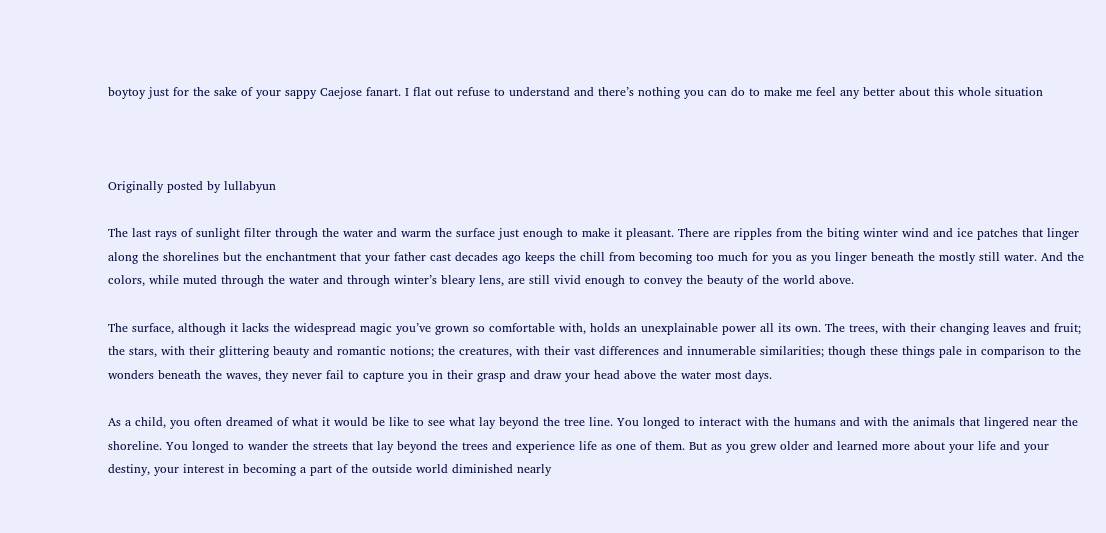boytoy just for the sake of your sappy Caejose fanart. I flat out refuse to understand and there’s nothing you can do to make me feel any better about this whole situation



Originally posted by lullabyun

The last rays of sunlight filter through the water and warm the surface just enough to make it pleasant. There are ripples from the biting winter wind and ice patches that linger along the shorelines but the enchantment that your father cast decades ago keeps the chill from becoming too much for you as you linger beneath the mostly still water. And the colors, while muted through the water and through winter’s bleary lens, are still vivid enough to convey the beauty of the world above.

The surface, although it lacks the widespread magic you’ve grown so comfortable with, holds an unexplainable power all its own. The trees, with their changing leaves and fruit; the stars, with their glittering beauty and romantic notions; the creatures, with their vast differences and innumerable similarities; though these things pale in comparison to the wonders beneath the waves, they never fail to capture you in their grasp and draw your head above the water most days.

As a child, you often dreamed of what it would be like to see what lay beyond the tree line. You longed to interact with the humans and with the animals that lingered near the shoreline. You longed to wander the streets that lay beyond the trees and experience life as one of them. But as you grew older and learned more about your life and your destiny, your interest in becoming a part of the outside world diminished nearly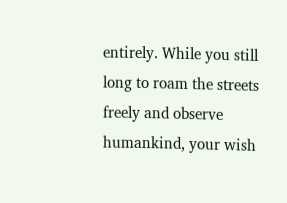entirely. While you still long to roam the streets freely and observe humankind, your wish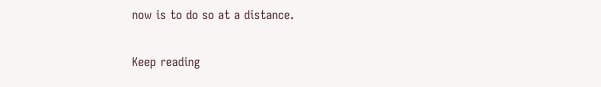now is to do so at a distance.

Keep reading